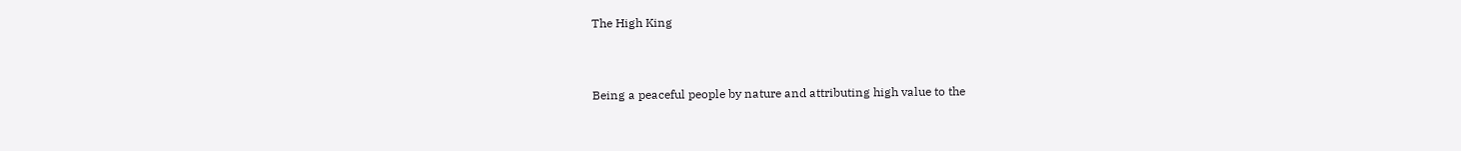The High King


Being a peaceful people by nature and attributing high value to the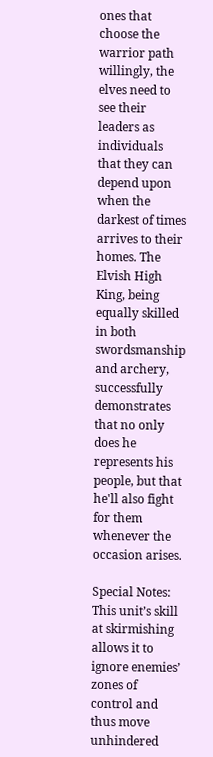ones that choose the warrior path willingly, the elves need to see their leaders as individuals that they can depend upon when the darkest of times arrives to their homes. The Elvish High King, being equally skilled in both swordsmanship and archery, successfully demonstrates that no only does he represents his people, but that he'll also fight for them whenever the occasion arises.

Special Notes: This unit’s skill at skirmishing allows it to ignore enemies’ zones of control and thus move unhindered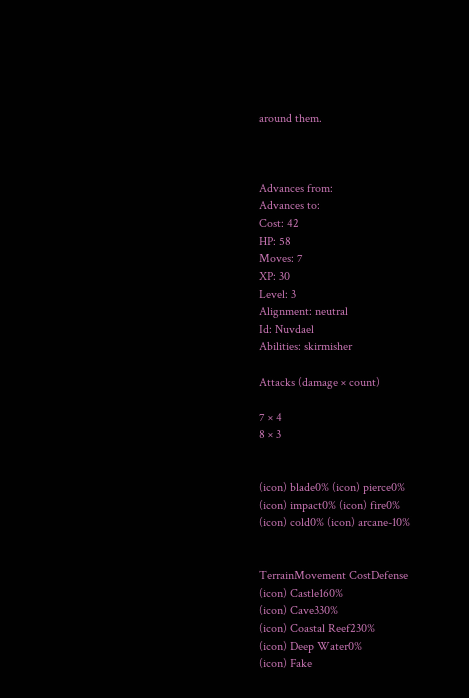around them.



Advances from:
Advances to:
Cost: 42
HP: 58
Moves: 7
XP: 30
Level: 3
Alignment: neutral
Id: Nuvdael
Abilities: skirmisher

Attacks (damage × count)

7 × 4
8 × 3


(icon) blade0% (icon) pierce0%
(icon) impact0% (icon) fire0%
(icon) cold0% (icon) arcane-10%


TerrainMovement CostDefense
(icon) Castle160%
(icon) Cave330%
(icon) Coastal Reef230%
(icon) Deep Water0%
(icon) Fake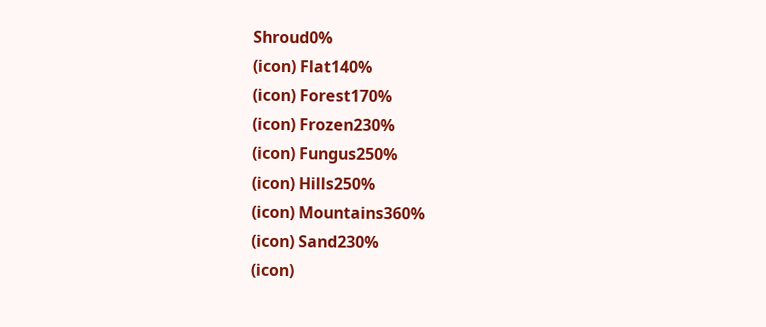Shroud0%
(icon) Flat140%
(icon) Forest170%
(icon) Frozen230%
(icon) Fungus250%
(icon) Hills250%
(icon) Mountains360%
(icon) Sand230%
(icon)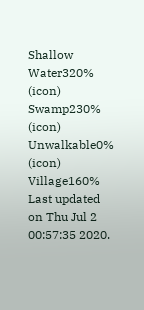Shallow Water320%
(icon) Swamp230%
(icon) Unwalkable0%
(icon) Village160%
Last updated on Thu Jul 2 00:57:35 2020.